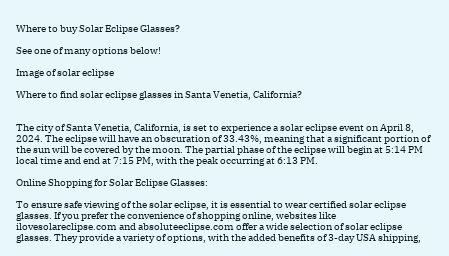Where to buy Solar Eclipse Glasses?

See one of many options below!

Image of solar eclipse

Where to find solar eclipse glasses in Santa Venetia, California?


The city of Santa Venetia, California, is set to experience a solar eclipse event on April 8, 2024. The eclipse will have an obscuration of 33.43%, meaning that a significant portion of the sun will be covered by the moon. The partial phase of the eclipse will begin at 5:14 PM local time and end at 7:15 PM, with the peak occurring at 6:13 PM.

Online Shopping for Solar Eclipse Glasses:

To ensure safe viewing of the solar eclipse, it is essential to wear certified solar eclipse glasses. If you prefer the convenience of shopping online, websites like ilovesolareclipse.com and absoluteeclipse.com offer a wide selection of solar eclipse glasses. They provide a variety of options, with the added benefits of 3-day USA shipping,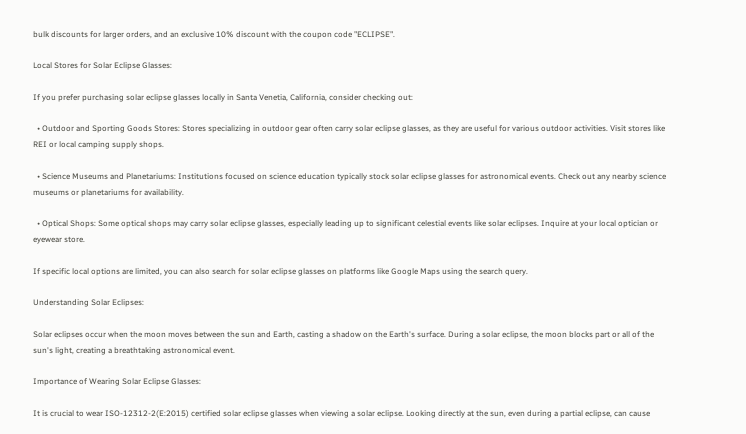bulk discounts for larger orders, and an exclusive 10% discount with the coupon code "ECLIPSE".

Local Stores for Solar Eclipse Glasses:

If you prefer purchasing solar eclipse glasses locally in Santa Venetia, California, consider checking out:

  • Outdoor and Sporting Goods Stores: Stores specializing in outdoor gear often carry solar eclipse glasses, as they are useful for various outdoor activities. Visit stores like REI or local camping supply shops.

  • Science Museums and Planetariums: Institutions focused on science education typically stock solar eclipse glasses for astronomical events. Check out any nearby science museums or planetariums for availability.

  • Optical Shops: Some optical shops may carry solar eclipse glasses, especially leading up to significant celestial events like solar eclipses. Inquire at your local optician or eyewear store.

If specific local options are limited, you can also search for solar eclipse glasses on platforms like Google Maps using the search query.

Understanding Solar Eclipses:

Solar eclipses occur when the moon moves between the sun and Earth, casting a shadow on the Earth's surface. During a solar eclipse, the moon blocks part or all of the sun's light, creating a breathtaking astronomical event.

Importance of Wearing Solar Eclipse Glasses:

It is crucial to wear ISO-12312-2(E:2015) certified solar eclipse glasses when viewing a solar eclipse. Looking directly at the sun, even during a partial eclipse, can cause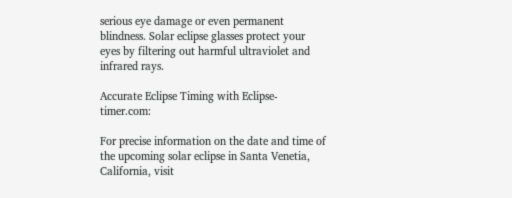serious eye damage or even permanent blindness. Solar eclipse glasses protect your eyes by filtering out harmful ultraviolet and infrared rays.

Accurate Eclipse Timing with Eclipse-timer.com:

For precise information on the date and time of the upcoming solar eclipse in Santa Venetia, California, visit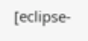[eclipse-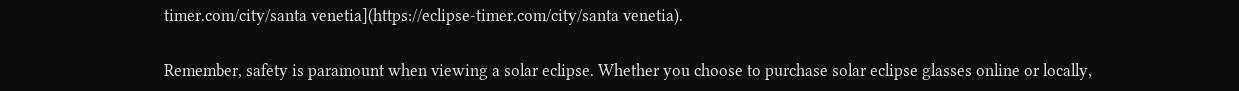timer.com/city/santa venetia](https://eclipse-timer.com/city/santa venetia).

Remember, safety is paramount when viewing a solar eclipse. Whether you choose to purchase solar eclipse glasses online or locally,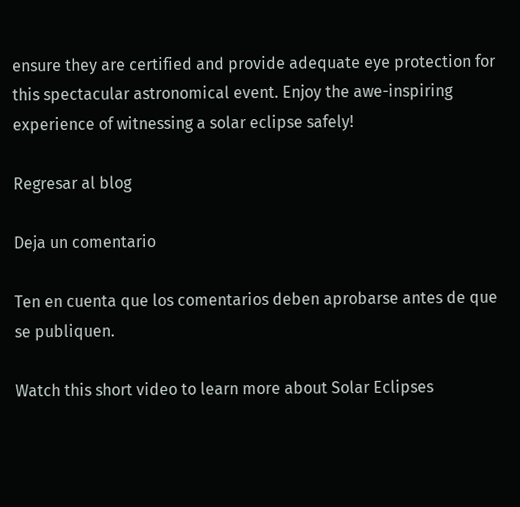ensure they are certified and provide adequate eye protection for this spectacular astronomical event. Enjoy the awe-inspiring experience of witnessing a solar eclipse safely!

Regresar al blog

Deja un comentario

Ten en cuenta que los comentarios deben aprobarse antes de que se publiquen.

Watch this short video to learn more about Solar Eclipses